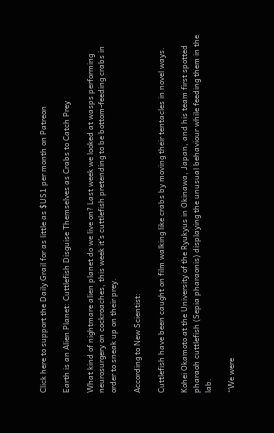Click here to support the Daily Grail for as little as $US1 per month on Patreon

Earth is an Alien Planet: Cuttlefish Disguise Themselves as Crabs to Catch Prey

What kind of nightmare alien planet do we live on? Last week we looked at wasps performing neurosurgery on cockroaches, this week it’s cuttlefish pretending to be bottom-feeding crabs in order to sneak up on their prey.

According to New Scientist:

Cuttlefish have been caught on film walking like crabs by moving their tentacles in novel ways.

Kohei Okamoto at the University of the Ryukyus in Okinawa, Japan, and his team first spotted pharaoh cuttlefish (Sepia pharaonis) displaying the unusual behaviour while feeding them in the lab.

“We were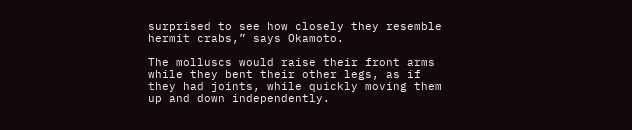surprised to see how closely they resemble hermit crabs,” says Okamoto.

The molluscs would raise their front arms while they bent their other legs, as if they had joints, while quickly moving them up and down independently.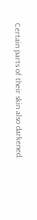Certain parts of their skin also darkened.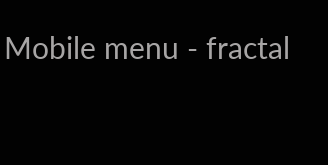Mobile menu - fractal